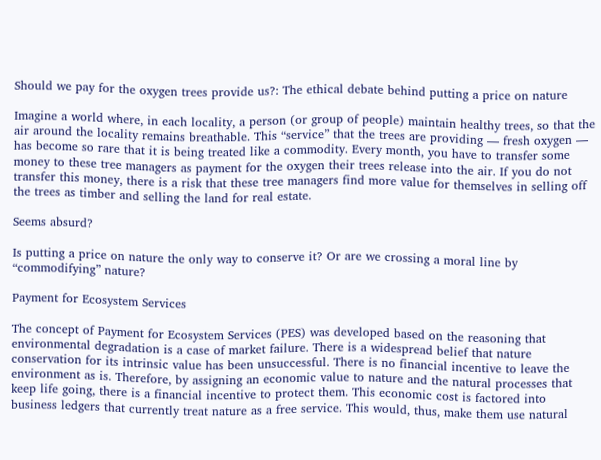Should we pay for the oxygen trees provide us?: The ethical debate behind putting a price on nature

Imagine a world where, in each locality, a person (or group of people) maintain healthy trees, so that the air around the locality remains breathable. This “service” that the trees are providing — fresh oxygen — has become so rare that it is being treated like a commodity. Every month, you have to transfer some money to these tree managers as payment for the oxygen their trees release into the air. If you do not transfer this money, there is a risk that these tree managers find more value for themselves in selling off the trees as timber and selling the land for real estate.

Seems absurd?

Is putting a price on nature the only way to conserve it? Or are we crossing a moral line by “commodifying” nature?

Payment for Ecosystem Services

The concept of Payment for Ecosystem Services (PES) was developed based on the reasoning that environmental degradation is a case of market failure. There is a widespread belief that nature conservation for its intrinsic value has been unsuccessful. There is no financial incentive to leave the environment as is. Therefore, by assigning an economic value to nature and the natural processes that keep life going, there is a financial incentive to protect them. This economic cost is factored into business ledgers that currently treat nature as a free service. This would, thus, make them use natural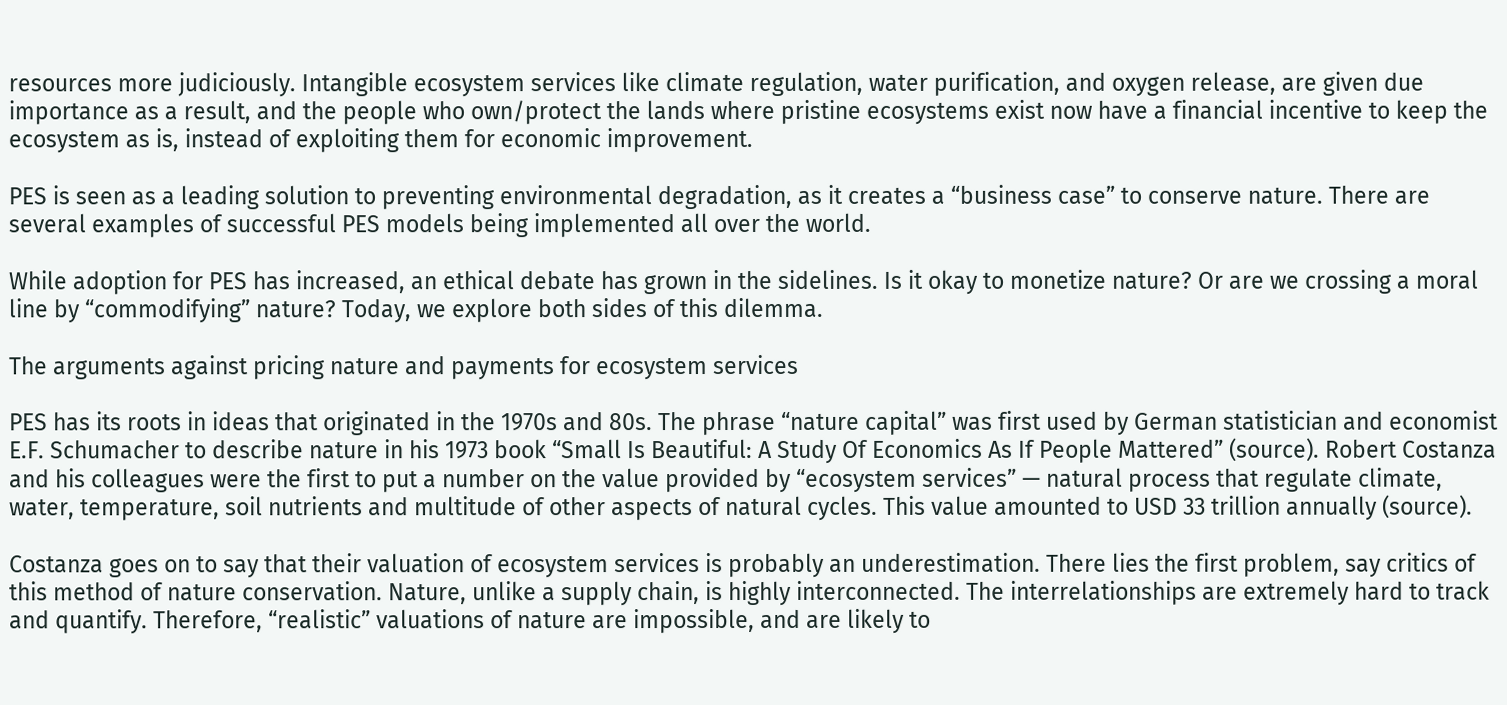resources more judiciously. Intangible ecosystem services like climate regulation, water purification, and oxygen release, are given due importance as a result, and the people who own/protect the lands where pristine ecosystems exist now have a financial incentive to keep the ecosystem as is, instead of exploiting them for economic improvement.

PES is seen as a leading solution to preventing environmental degradation, as it creates a “business case” to conserve nature. There are several examples of successful PES models being implemented all over the world.

While adoption for PES has increased, an ethical debate has grown in the sidelines. Is it okay to monetize nature? Or are we crossing a moral line by “commodifying” nature? Today, we explore both sides of this dilemma.

The arguments against pricing nature and payments for ecosystem services

PES has its roots in ideas that originated in the 1970s and 80s. The phrase “nature capital” was first used by German statistician and economist E.F. Schumacher to describe nature in his 1973 book “Small Is Beautiful: A Study Of Economics As If People Mattered” (source). Robert Costanza and his colleagues were the first to put a number on the value provided by “ecosystem services” — natural process that regulate climate, water, temperature, soil nutrients and multitude of other aspects of natural cycles. This value amounted to USD 33 trillion annually (source).

Costanza goes on to say that their valuation of ecosystem services is probably an underestimation. There lies the first problem, say critics of this method of nature conservation. Nature, unlike a supply chain, is highly interconnected. The interrelationships are extremely hard to track and quantify. Therefore, “realistic” valuations of nature are impossible, and are likely to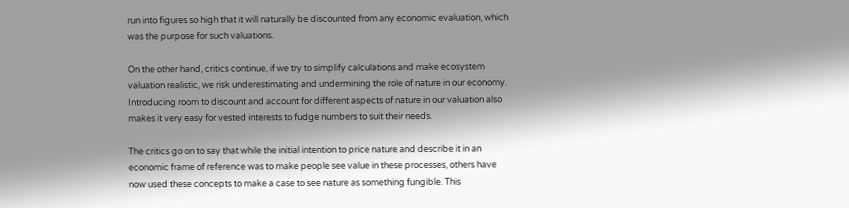run into figures so high that it will naturally be discounted from any economic evaluation, which was the purpose for such valuations.

On the other hand, critics continue, if we try to simplify calculations and make ecosystem valuation realistic, we risk underestimating and undermining the role of nature in our economy. Introducing room to discount and account for different aspects of nature in our valuation also makes it very easy for vested interests to fudge numbers to suit their needs.

The critics go on to say that while the initial intention to price nature and describe it in an economic frame of reference was to make people see value in these processes, others have now used these concepts to make a case to see nature as something fungible. This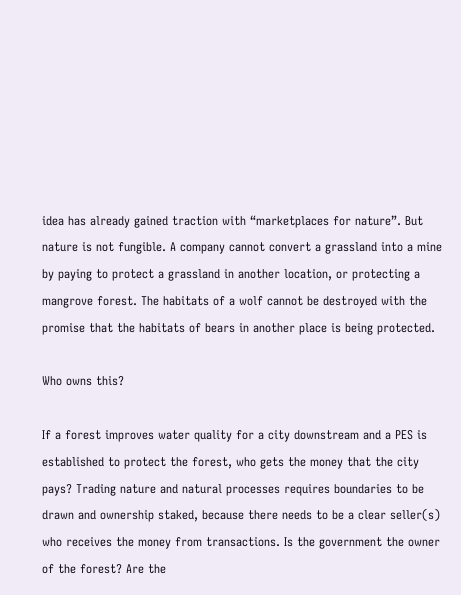idea has already gained traction with “marketplaces for nature”. But nature is not fungible. A company cannot convert a grassland into a mine by paying to protect a grassland in another location, or protecting a mangrove forest. The habitats of a wolf cannot be destroyed with the promise that the habitats of bears in another place is being protected.

Who owns this?

If a forest improves water quality for a city downstream and a PES is established to protect the forest, who gets the money that the city pays? Trading nature and natural processes requires boundaries to be drawn and ownership staked, because there needs to be a clear seller(s) who receives the money from transactions. Is the government the owner of the forest? Are the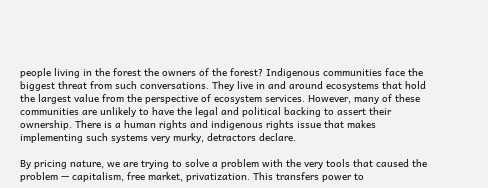people living in the forest the owners of the forest? Indigenous communities face the biggest threat from such conversations. They live in and around ecosystems that hold the largest value from the perspective of ecosystem services. However, many of these communities are unlikely to have the legal and political backing to assert their ownership. There is a human rights and indigenous rights issue that makes implementing such systems very murky, detractors declare.

By pricing nature, we are trying to solve a problem with the very tools that caused the problem — capitalism, free market, privatization. This transfers power to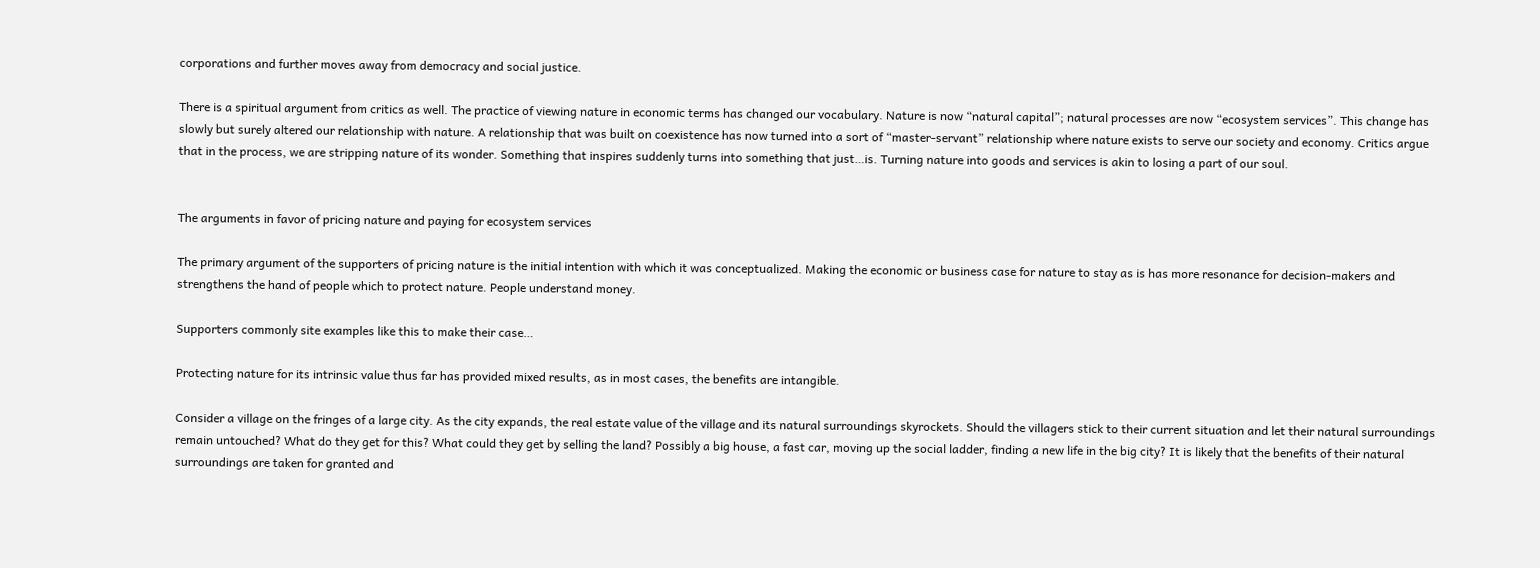corporations and further moves away from democracy and social justice.

There is a spiritual argument from critics as well. The practice of viewing nature in economic terms has changed our vocabulary. Nature is now “natural capital”; natural processes are now “ecosystem services”. This change has slowly but surely altered our relationship with nature. A relationship that was built on coexistence has now turned into a sort of “master-servant” relationship where nature exists to serve our society and economy. Critics argue that in the process, we are stripping nature of its wonder. Something that inspires suddenly turns into something that just…is. Turning nature into goods and services is akin to losing a part of our soul.


The arguments in favor of pricing nature and paying for ecosystem services

The primary argument of the supporters of pricing nature is the initial intention with which it was conceptualized. Making the economic or business case for nature to stay as is has more resonance for decision-makers and strengthens the hand of people which to protect nature. People understand money.

Supporters commonly site examples like this to make their case…

Protecting nature for its intrinsic value thus far has provided mixed results, as in most cases, the benefits are intangible.

Consider a village on the fringes of a large city. As the city expands, the real estate value of the village and its natural surroundings skyrockets. Should the villagers stick to their current situation and let their natural surroundings remain untouched? What do they get for this? What could they get by selling the land? Possibly a big house, a fast car, moving up the social ladder, finding a new life in the big city? It is likely that the benefits of their natural surroundings are taken for granted and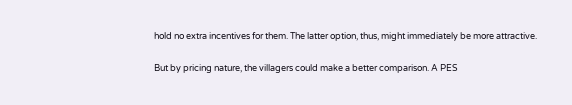hold no extra incentives for them. The latter option, thus, might immediately be more attractive.

But by pricing nature, the villagers could make a better comparison. A PES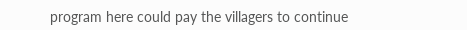program here could pay the villagers to continue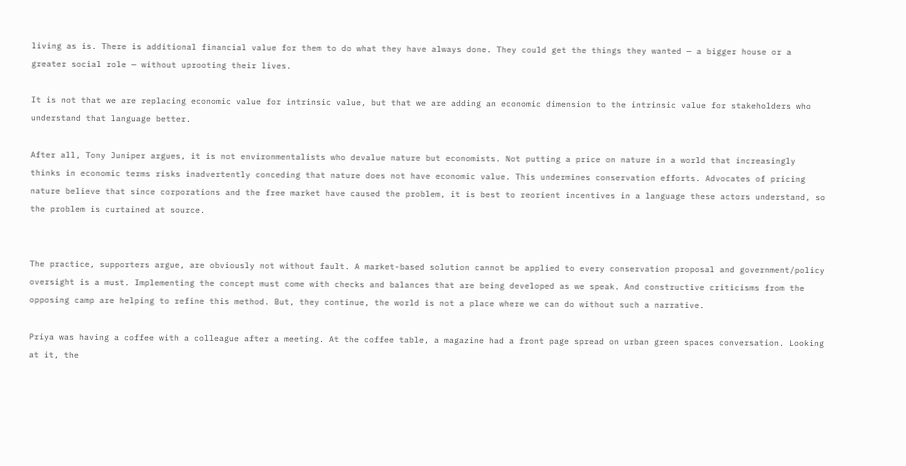living as is. There is additional financial value for them to do what they have always done. They could get the things they wanted — a bigger house or a greater social role — without uprooting their lives.

It is not that we are replacing economic value for intrinsic value, but that we are adding an economic dimension to the intrinsic value for stakeholders who understand that language better.

After all, Tony Juniper argues, it is not environmentalists who devalue nature but economists. Not putting a price on nature in a world that increasingly thinks in economic terms risks inadvertently conceding that nature does not have economic value. This undermines conservation efforts. Advocates of pricing nature believe that since corporations and the free market have caused the problem, it is best to reorient incentives in a language these actors understand, so the problem is curtained at source.


The practice, supporters argue, are obviously not without fault. A market-based solution cannot be applied to every conservation proposal and government/policy oversight is a must. Implementing the concept must come with checks and balances that are being developed as we speak. And constructive criticisms from the opposing camp are helping to refine this method. But, they continue, the world is not a place where we can do without such a narrative.

Priya was having a coffee with a colleague after a meeting. At the coffee table, a magazine had a front page spread on urban green spaces conversation. Looking at it, the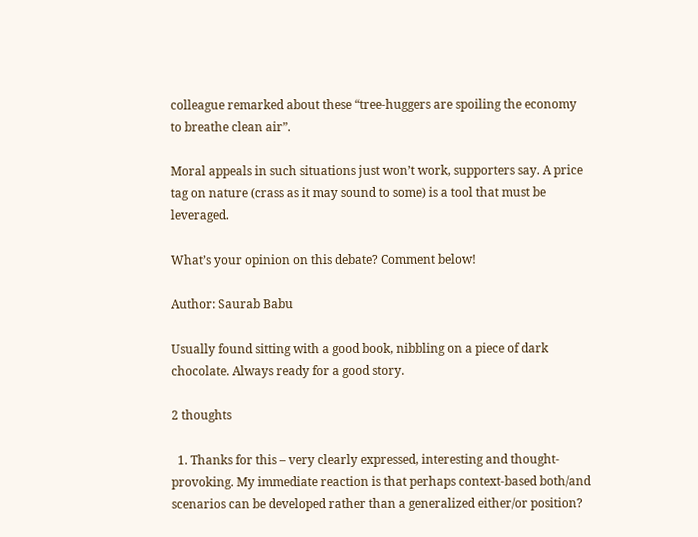colleague remarked about these “tree-huggers are spoiling the economy to breathe clean air”.

Moral appeals in such situations just won’t work, supporters say. A price tag on nature (crass as it may sound to some) is a tool that must be leveraged.

What’s your opinion on this debate? Comment below!

Author: Saurab Babu

Usually found sitting with a good book, nibbling on a piece of dark chocolate. Always ready for a good story.

2 thoughts

  1. Thanks for this – very clearly expressed, interesting and thought-provoking. My immediate reaction is that perhaps context-based both/and scenarios can be developed rather than a generalized either/or position?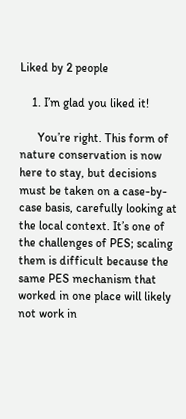Liked by 2 people

    1. I’m glad you liked it!

      You’re right. This form of nature conservation is now here to stay, but decisions must be taken on a case-by-case basis, carefully looking at the local context. It’s one of the challenges of PES; scaling them is difficult because the same PES mechanism that worked in one place will likely not work in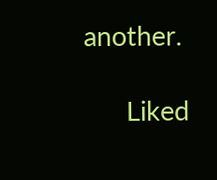another.

      Liked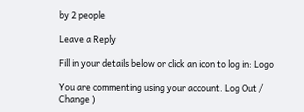by 2 people

Leave a Reply

Fill in your details below or click an icon to log in: Logo

You are commenting using your account. Log Out /  Change )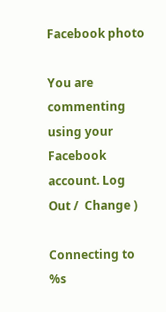Facebook photo

You are commenting using your Facebook account. Log Out /  Change )

Connecting to %s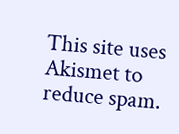This site uses Akismet to reduce spam.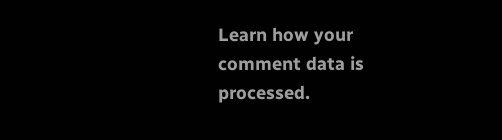Learn how your comment data is processed.